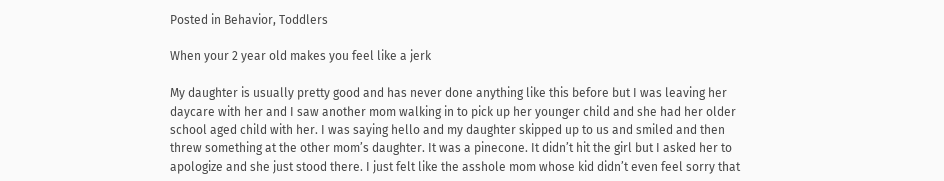Posted in Behavior, Toddlers

When your 2 year old makes you feel like a jerk

My daughter is usually pretty good and has never done anything like this before but I was leaving her daycare with her and I saw another mom walking in to pick up her younger child and she had her older school aged child with her. I was saying hello and my daughter skipped up to us and smiled and then threw something at the other mom’s daughter. It was a pinecone. It didn’t hit the girl but I asked her to apologize and she just stood there. I just felt like the asshole mom whose kid didn’t even feel sorry that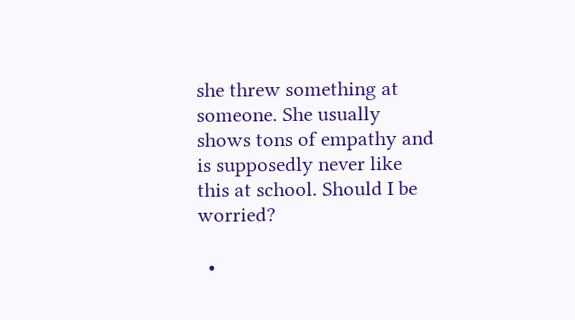she threw something at someone. She usually shows tons of empathy and is supposedly never like this at school. Should I be worried?

  •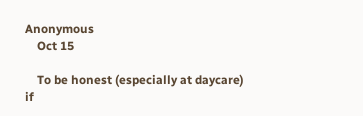Anonymous
    Oct 15

    To be honest (especially at daycare) if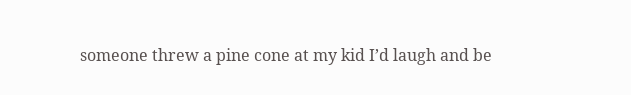someone threw a pine cone at my kid I’d laugh and be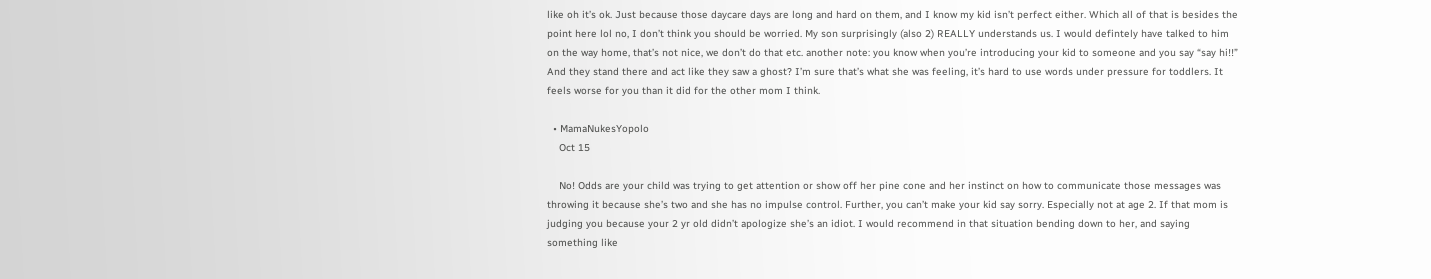like oh it’s ok. Just because those daycare days are long and hard on them, and I know my kid isn’t perfect either. Which all of that is besides the point here lol no, I don’t think you should be worried. My son surprisingly (also 2) REALLY understands us. I would defintely have talked to him on the way home, that’s not nice, we don’t do that etc. another note: you know when you’re introducing your kid to someone and you say “say hi!!” And they stand there and act like they saw a ghost? I’m sure that’s what she was feeling, it’s hard to use words under pressure for toddlers. It feels worse for you than it did for the other mom I think.

  • MamaNukesYopolo
    Oct 15

    No! Odds are your child was trying to get attention or show off her pine cone and her instinct on how to communicate those messages was throwing it because she’s two and she has no impulse control. Further, you can’t make your kid say sorry. Especially not at age 2. If that mom is judging you because your 2 yr old didn’t apologize she’s an idiot. I would recommend in that situation bending down to her, and saying something like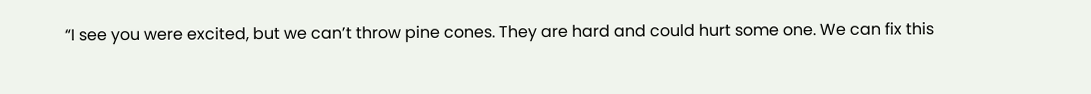“I see you were excited, but we can’t throw pine cones. They are hard and could hurt some one. We can fix this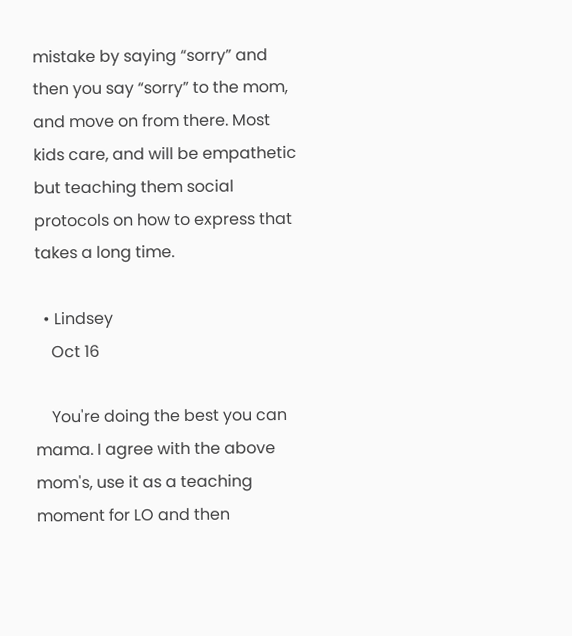mistake by saying “sorry” and then you say “sorry” to the mom, and move on from there. Most kids care, and will be empathetic but teaching them social protocols on how to express that takes a long time.

  • Lindsey
    Oct 16

    You're doing the best you can mama. I agree with the above mom's, use it as a teaching moment for LO and then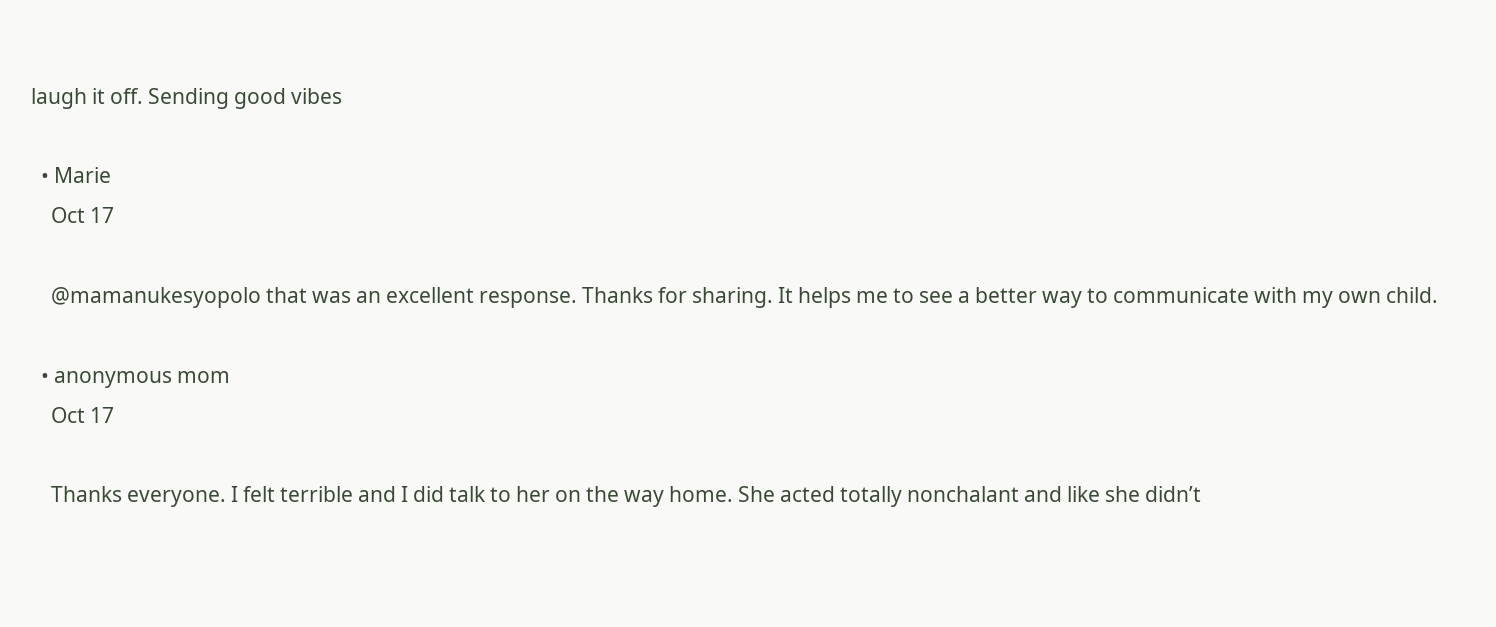laugh it off. Sending good vibes

  • Marie
    Oct 17

    @mamanukesyopolo that was an excellent response. Thanks for sharing. It helps me to see a better way to communicate with my own child.

  • anonymous mom
    Oct 17

    Thanks everyone. I felt terrible and I did talk to her on the way home. She acted totally nonchalant and like she didn’t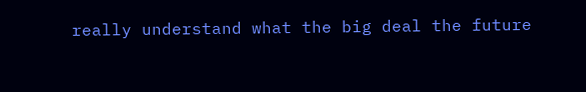really understand what the big deal the future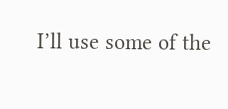I’ll use some of the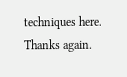techniques here. Thanks again.